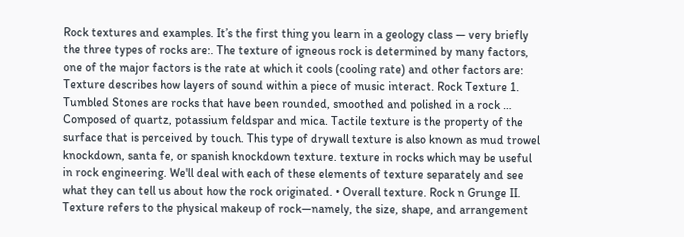Rock textures and examples. It’s the first thing you learn in a geology class — very briefly the three types of rocks are:. The texture of igneous rock is determined by many factors, one of the major factors is the rate at which it cools (cooling rate) and other factors are: Texture describes how layers of sound within a piece of music interact. Rock Texture 1. Tumbled Stones are rocks that have been rounded, smoothed and polished in a rock … Composed of quartz, potassium feldspar and mica. Tactile texture is the property of the surface that is perceived by touch. This type of drywall texture is also known as mud trowel knockdown, santa fe, or spanish knockdown texture. texture in rocks which may be useful in rock engineering. We'll deal with each of these elements of texture separately and see what they can tell us about how the rock originated. • Overall texture. Rock n Grunge II. Texture refers to the physical makeup of rock—namely, the size, shape, and arrangement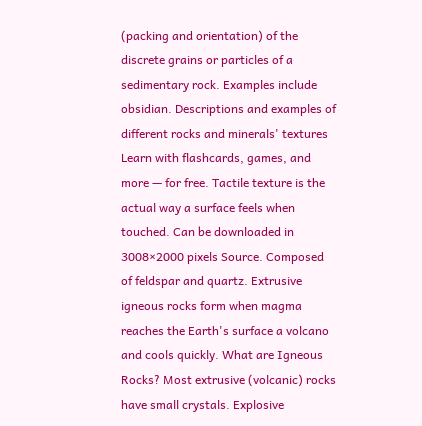(packing and orientation) of the discrete grains or particles of a sedimentary rock. Examples include obsidian. Descriptions and examples of different rocks and minerals' textures Learn with flashcards, games, and more — for free. Tactile texture is the actual way a surface feels when touched. Can be downloaded in 3008×2000 pixels Source. Composed of feldspar and quartz. Extrusive igneous rocks form when magma reaches the Earth's surface a volcano and cools quickly. What are Igneous Rocks? Most extrusive (volcanic) rocks have small crystals. Explosive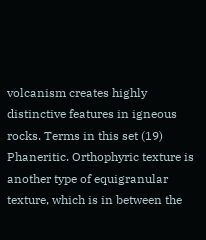volcanism creates highly distinctive features in igneous rocks. Terms in this set (19) Phaneritic. Orthophyric texture is another type of equigranular texture, which is in between the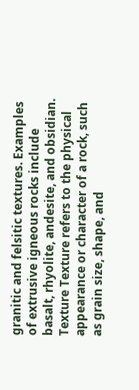granitic and felsitic textures. Examples of extrusive igneous rocks include basalt, rhyolite, andesite, and obsidian. Texture Texture refers to the physical appearance or character of a rock, such as grain size, shape, and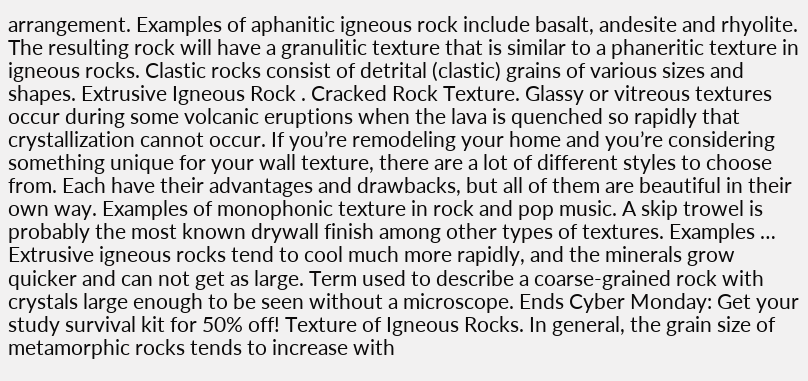arrangement. Examples of aphanitic igneous rock include basalt, andesite and rhyolite. The resulting rock will have a granulitic texture that is similar to a phaneritic texture in igneous rocks. Clastic rocks consist of detrital (clastic) grains of various sizes and shapes. Extrusive Igneous Rock . Cracked Rock Texture. Glassy or vitreous textures occur during some volcanic eruptions when the lava is quenched so rapidly that crystallization cannot occur. If you’re remodeling your home and you’re considering something unique for your wall texture, there are a lot of different styles to choose from. Each have their advantages and drawbacks, but all of them are beautiful in their own way. Examples of monophonic texture in rock and pop music. A skip trowel is probably the most known drywall finish among other types of textures. Examples … Extrusive igneous rocks tend to cool much more rapidly, and the minerals grow quicker and can not get as large. Term used to describe a coarse-grained rock with crystals large enough to be seen without a microscope. Ends Cyber Monday: Get your study survival kit for 50% off! Texture of Igneous Rocks. In general, the grain size of metamorphic rocks tends to increase with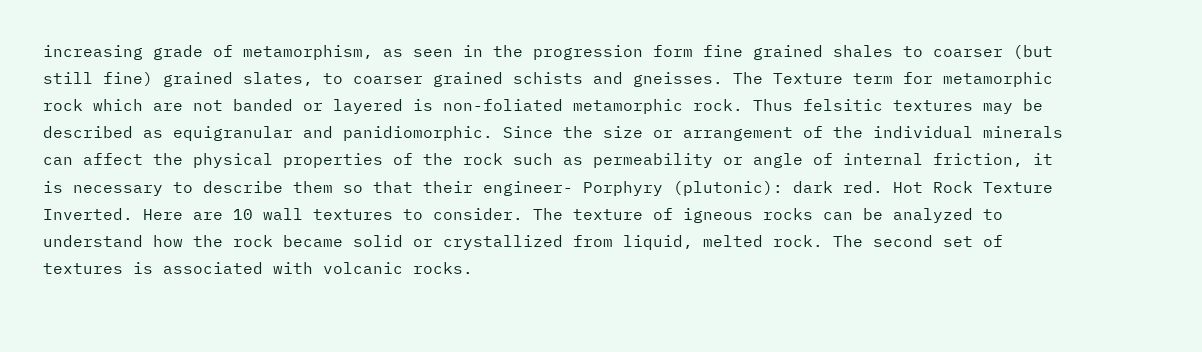increasing grade of metamorphism, as seen in the progression form fine grained shales to coarser (but still fine) grained slates, to coarser grained schists and gneisses. The Texture term for metamorphic rock which are not banded or layered is non-foliated metamorphic rock. Thus felsitic textures may be described as equigranular and panidiomorphic. Since the size or arrangement of the individual minerals can affect the physical properties of the rock such as permeability or angle of internal friction, it is necessary to describe them so that their engineer- Porphyry (plutonic): dark red. Hot Rock Texture Inverted. Here are 10 wall textures to consider. The texture of igneous rocks can be analyzed to understand how the rock became solid or crystallized from liquid, melted rock. The second set of textures is associated with volcanic rocks.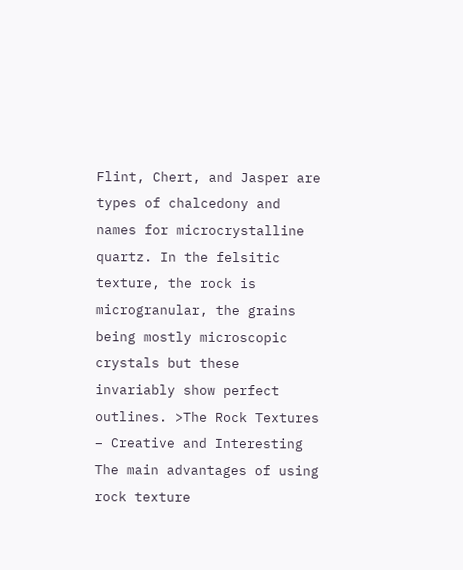Flint, Chert, and Jasper are types of chalcedony and names for microcrystalline quartz. In the felsitic texture, the rock is microgranular, the grains being mostly microscopic crystals but these invariably show perfect outlines. >The Rock Textures – Creative and Interesting The main advantages of using rock texture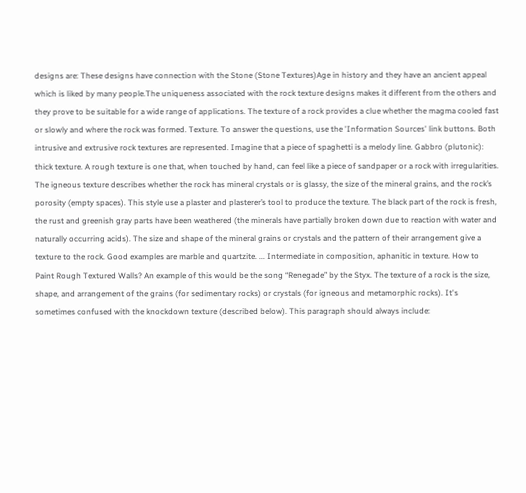designs are: These designs have connection with the Stone (Stone Textures)Age in history and they have an ancient appeal which is liked by many people.The uniqueness associated with the rock texture designs makes it different from the others and they prove to be suitable for a wide range of applications. The texture of a rock provides a clue whether the magma cooled fast or slowly and where the rock was formed. Texture. To answer the questions, use the 'Information Sources' link buttons. Both intrusive and extrusive rock textures are represented. Imagine that a piece of spaghetti is a melody line. Gabbro (plutonic): thick texture. A rough texture is one that, when touched by hand, can feel like a piece of sandpaper or a rock with irregularities. The igneous texture describes whether the rock has mineral crystals or is glassy, the size of the mineral grains, and the rock’s porosity (empty spaces). This style use a plaster and plasterer’s tool to produce the texture. The black part of the rock is fresh, the rust and greenish gray parts have been weathered (the minerals have partially broken down due to reaction with water and naturally occurring acids). The size and shape of the mineral grains or crystals and the pattern of their arrangement give a texture to the rock. Good examples are marble and quartzite. ... Intermediate in composition, aphanitic in texture. How to Paint Rough Textured Walls? An example of this would be the song “Renegade” by the Styx. The texture of a rock is the size, shape, and arrangement of the grains (for sedimentary rocks) or crystals (for igneous and metamorphic rocks). It's sometimes confused with the knockdown texture (described below). This paragraph should always include: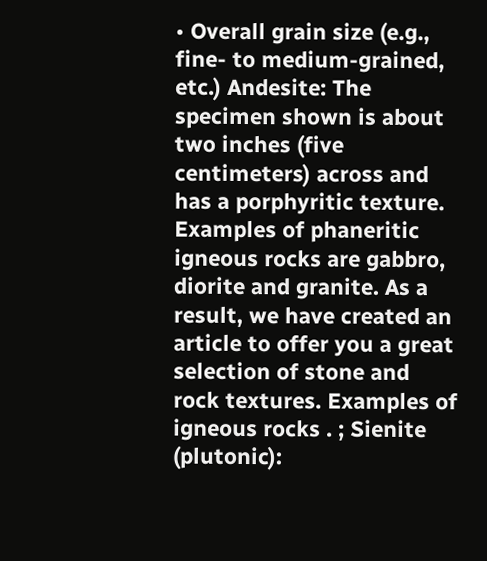• Overall grain size (e.g., fine- to medium-grained, etc.) Andesite: The specimen shown is about two inches (five centimeters) across and has a porphyritic texture. Examples of phaneritic igneous rocks are gabbro, diorite and granite. As a result, we have created an article to offer you a great selection of stone and rock textures. Examples of igneous rocks . ; Sienite (plutonic):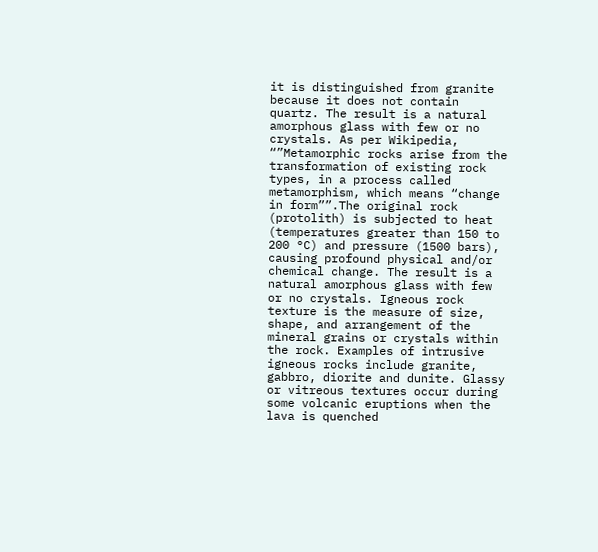it is distinguished from granite because it does not contain quartz. The result is a natural amorphous glass with few or no crystals. As per Wikipedia, “”Metamorphic rocks arise from the transformation of existing rock types, in a process called metamorphism, which means “change in form””.The original rock (protolith) is subjected to heat (temperatures greater than 150 to 200 °C) and pressure (1500 bars), causing profound physical and/or chemical change. The result is a natural amorphous glass with few or no crystals. Igneous rock texture is the measure of size, shape, and arrangement of the mineral grains or crystals within the rock. Examples of intrusive igneous rocks include granite, gabbro, diorite and dunite. Glassy or vitreous textures occur during some volcanic eruptions when the lava is quenched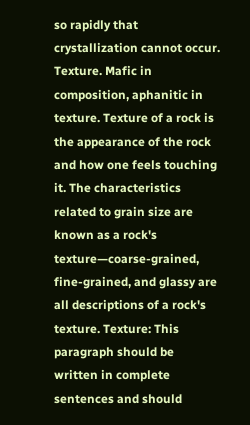so rapidly that crystallization cannot occur. Texture. Mafic in composition, aphanitic in texture. Texture of a rock is the appearance of the rock and how one feels touching it. The characteristics related to grain size are known as a rock's texture—coarse-grained, fine-grained, and glassy are all descriptions of a rock's texture. Texture: This paragraph should be written in complete sentences and should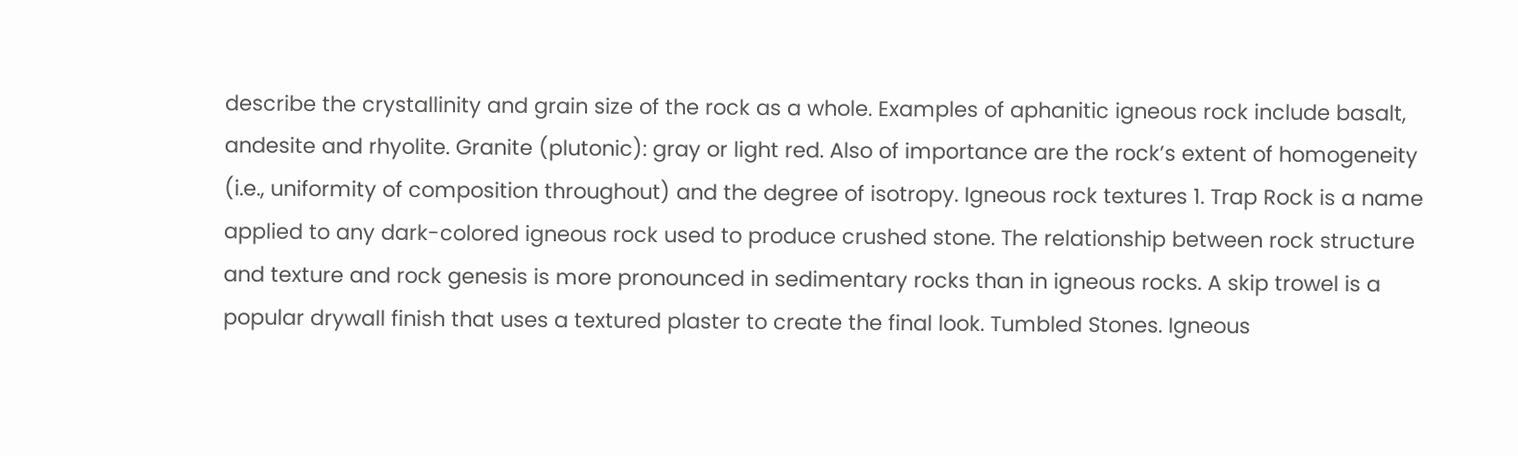describe the crystallinity and grain size of the rock as a whole. Examples of aphanitic igneous rock include basalt, andesite and rhyolite. Granite (plutonic): gray or light red. Also of importance are the rock’s extent of homogeneity (i.e., uniformity of composition throughout) and the degree of isotropy. Igneous rock textures 1. Trap Rock is a name applied to any dark-colored igneous rock used to produce crushed stone. The relationship between rock structure and texture and rock genesis is more pronounced in sedimentary rocks than in igneous rocks. A skip trowel is a popular drywall finish that uses a textured plaster to create the final look. Tumbled Stones. Igneous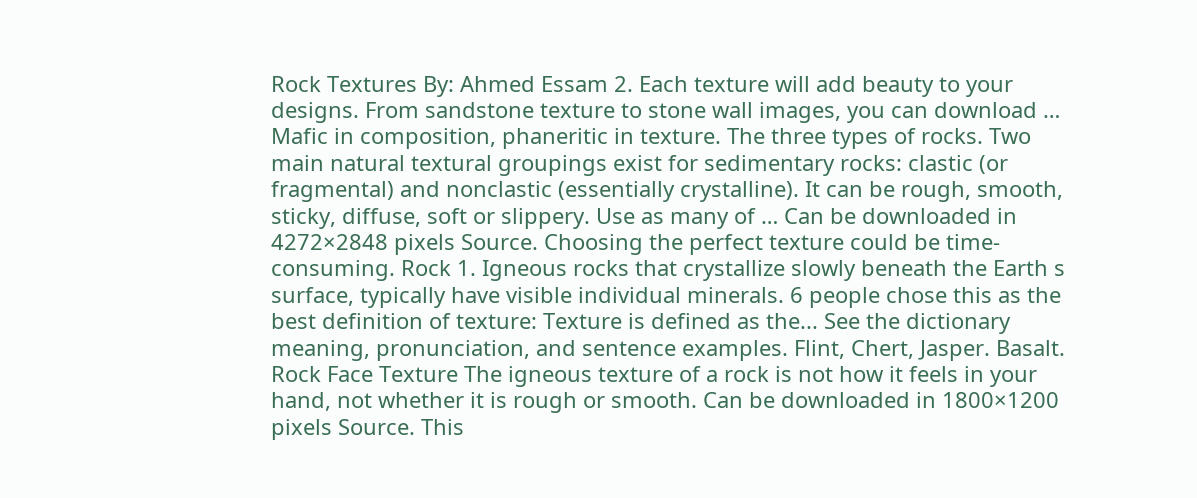Rock Textures By: Ahmed Essam 2. Each texture will add beauty to your designs. From sandstone texture to stone wall images, you can download … Mafic in composition, phaneritic in texture. The three types of rocks. Two main natural textural groupings exist for sedimentary rocks: clastic (or fragmental) and nonclastic (essentially crystalline). It can be rough, smooth, sticky, diffuse, soft or slippery. Use as many of … Can be downloaded in 4272×2848 pixels Source. Choosing the perfect texture could be time-consuming. Rock 1. Igneous rocks that crystallize slowly beneath the Earth s surface, typically have visible individual minerals. 6 people chose this as the best definition of texture: Texture is defined as the... See the dictionary meaning, pronunciation, and sentence examples. Flint, Chert, Jasper. Basalt. Rock Face Texture The igneous texture of a rock is not how it feels in your hand, not whether it is rough or smooth. Can be downloaded in 1800×1200 pixels Source. This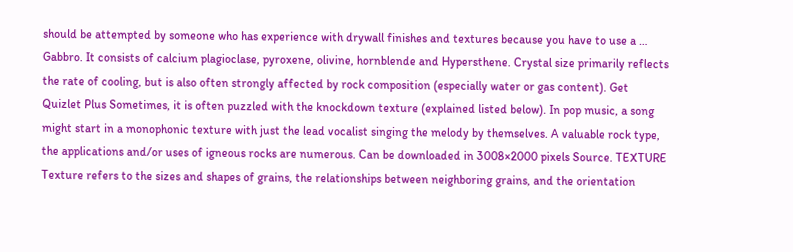should be attempted by someone who has experience with drywall finishes and textures because you have to use a … Gabbro. It consists of calcium plagioclase, pyroxene, olivine, hornblende and Hypersthene. Crystal size primarily reflects the rate of cooling, but is also often strongly affected by rock composition (especially water or gas content). Get Quizlet Plus Sometimes, it is often puzzled with the knockdown texture (explained listed below). In pop music, a song might start in a monophonic texture with just the lead vocalist singing the melody by themselves. A valuable rock type, the applications and/or uses of igneous rocks are numerous. Can be downloaded in 3008×2000 pixels Source. TEXTURE Texture refers to the sizes and shapes of grains, the relationships between neighboring grains, and the orientation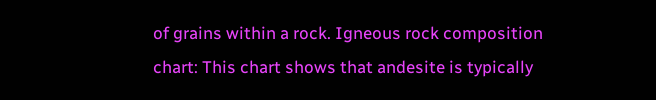of grains within a rock. Igneous rock composition chart: This chart shows that andesite is typically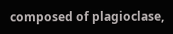composed of plagioclase,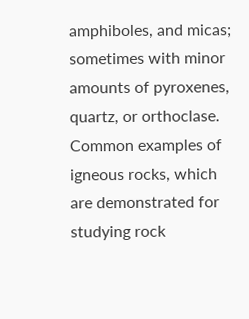amphiboles, and micas; sometimes with minor amounts of pyroxenes, quartz, or orthoclase. Common examples of igneous rocks, which are demonstrated for studying rock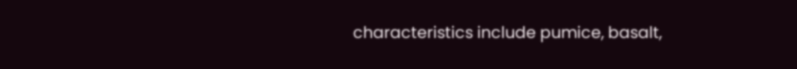characteristics include pumice, basalt,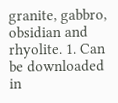granite, gabbro, obsidian and rhyolite. 1. Can be downloaded in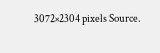3072×2304 pixels Source.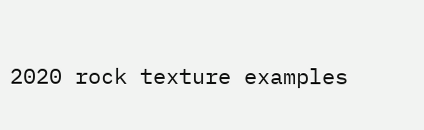2020 rock texture examples